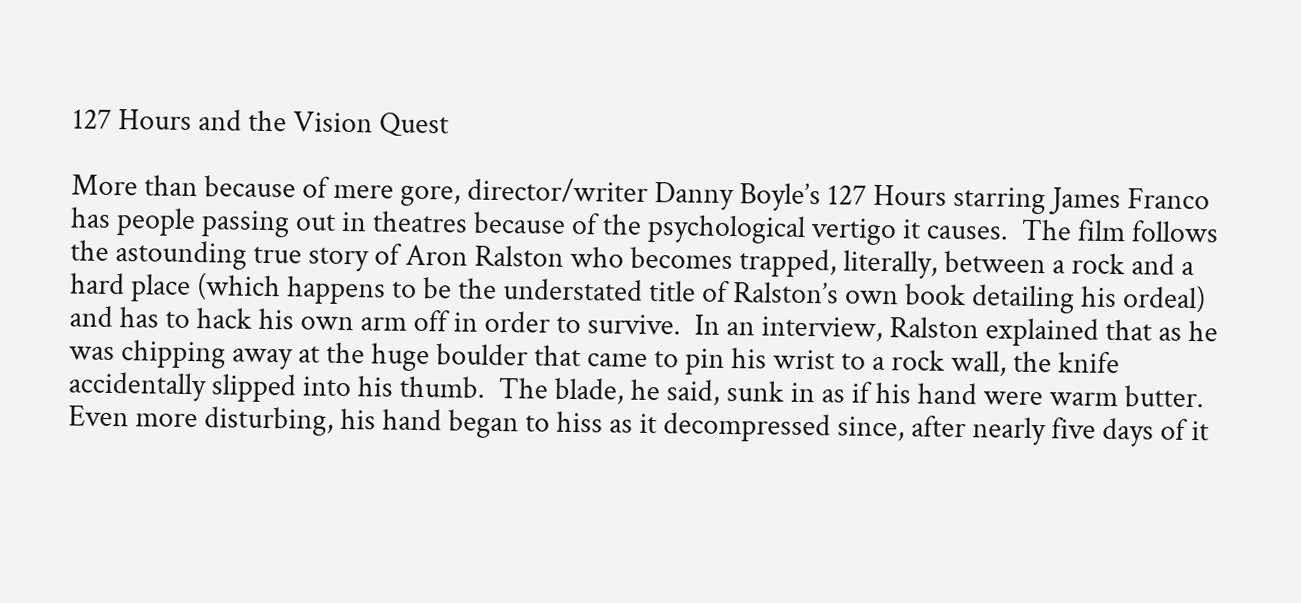127 Hours and the Vision Quest

More than because of mere gore, director/writer Danny Boyle’s 127 Hours starring James Franco has people passing out in theatres because of the psychological vertigo it causes.  The film follows the astounding true story of Aron Ralston who becomes trapped, literally, between a rock and a hard place (which happens to be the understated title of Ralston’s own book detailing his ordeal) and has to hack his own arm off in order to survive.  In an interview, Ralston explained that as he was chipping away at the huge boulder that came to pin his wrist to a rock wall, the knife accidentally slipped into his thumb.  The blade, he said, sunk in as if his hand were warm butter.  Even more disturbing, his hand began to hiss as it decompressed since, after nearly five days of it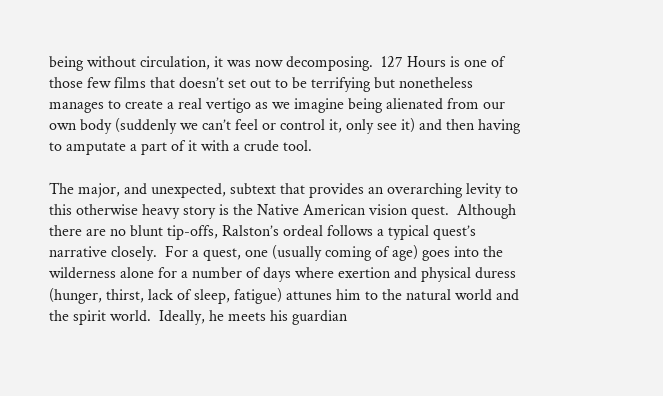being without circulation, it was now decomposing.  127 Hours is one of those few films that doesn’t set out to be terrifying but nonetheless manages to create a real vertigo as we imagine being alienated from our own body (suddenly we can’t feel or control it, only see it) and then having to amputate a part of it with a crude tool.

The major, and unexpected, subtext that provides an overarching levity to this otherwise heavy story is the Native American vision quest.  Although there are no blunt tip-offs, Ralston’s ordeal follows a typical quest’s narrative closely.  For a quest, one (usually coming of age) goes into the wilderness alone for a number of days where exertion and physical duress (hunger, thirst, lack of sleep, fatigue) attunes him to the natural world and the spirit world.  Ideally, he meets his guardian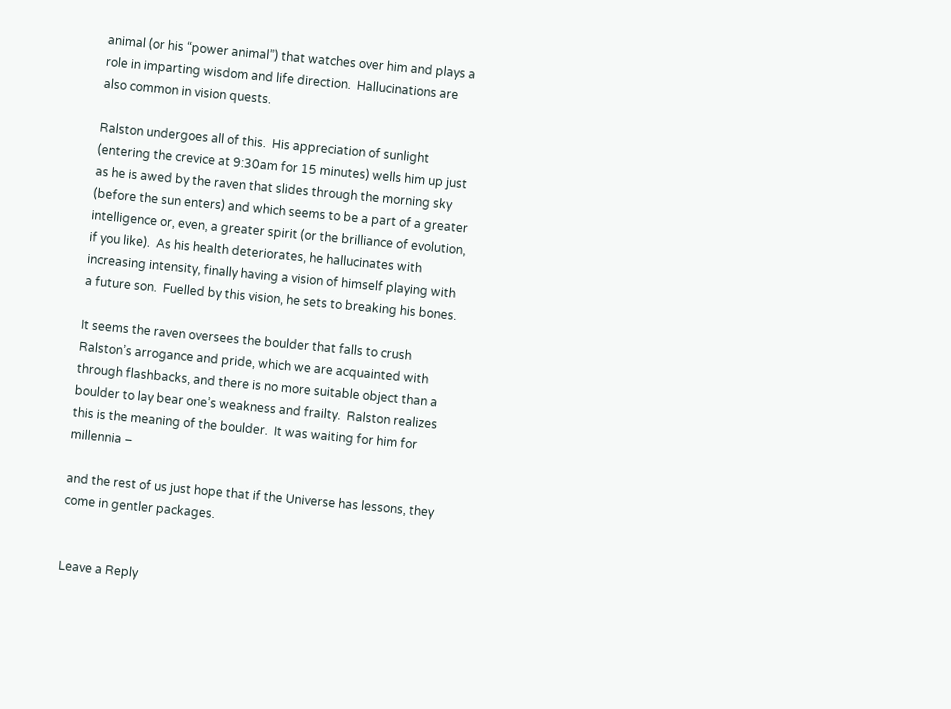animal (or his “power animal”) that watches over him and plays a role in imparting wisdom and life direction.  Hallucinations are also common in vision quests.

Ralston undergoes all of this.  His appreciation of sunlight (entering the crevice at 9:30am for 15 minutes) wells him up just as he is awed by the raven that slides through the morning sky (before the sun enters) and which seems to be a part of a greater intelligence or, even, a greater spirit (or the brilliance of evolution, if you like).  As his health deteriorates, he hallucinates with increasing intensity, finally having a vision of himself playing with a future son.  Fuelled by this vision, he sets to breaking his bones.

It seems the raven oversees the boulder that falls to crush Ralston’s arrogance and pride, which we are acquainted with through flashbacks, and there is no more suitable object than a boulder to lay bear one’s weakness and frailty.  Ralston realizes this is the meaning of the boulder.  It was waiting for him for millennia –

and the rest of us just hope that if the Universe has lessons, they come in gentler packages.


Leave a Reply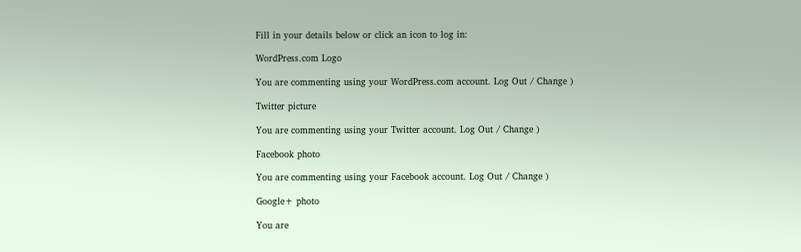Fill in your details below or click an icon to log in:

WordPress.com Logo

You are commenting using your WordPress.com account. Log Out / Change )

Twitter picture

You are commenting using your Twitter account. Log Out / Change )

Facebook photo

You are commenting using your Facebook account. Log Out / Change )

Google+ photo

You are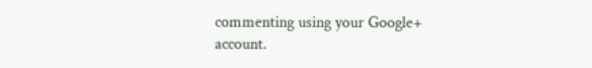commenting using your Google+ account.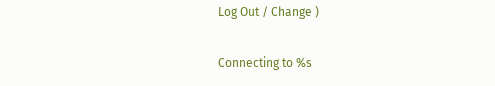Log Out / Change )

Connecting to %s